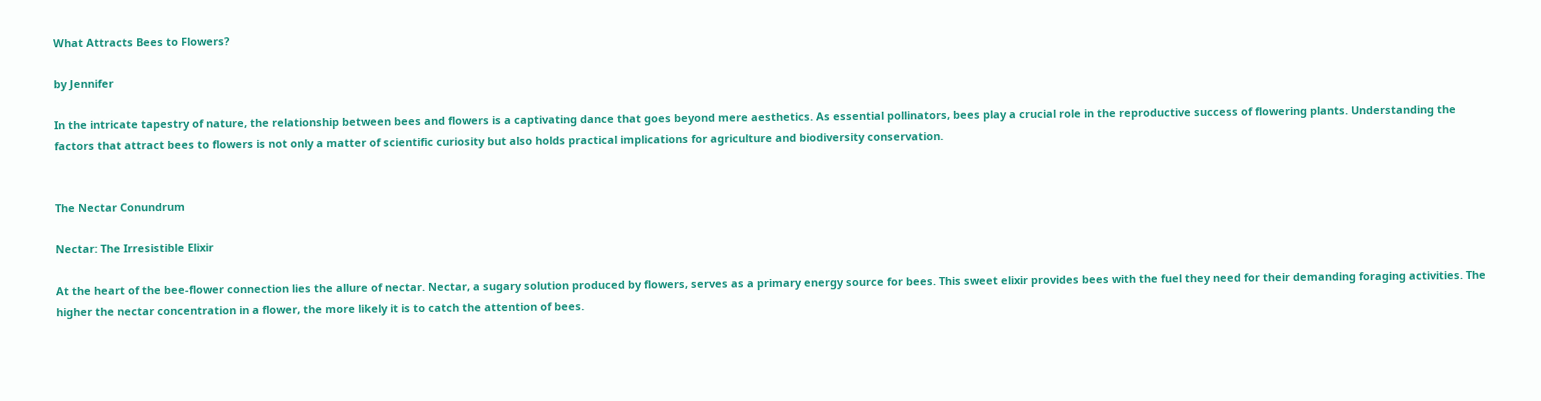What Attracts Bees to Flowers?

by Jennifer

In the intricate tapestry of nature, the relationship between bees and flowers is a captivating dance that goes beyond mere aesthetics. As essential pollinators, bees play a crucial role in the reproductive success of flowering plants. Understanding the factors that attract bees to flowers is not only a matter of scientific curiosity but also holds practical implications for agriculture and biodiversity conservation.


The Nectar Conundrum

Nectar: The Irresistible Elixir

At the heart of the bee-flower connection lies the allure of nectar. Nectar, a sugary solution produced by flowers, serves as a primary energy source for bees. This sweet elixir provides bees with the fuel they need for their demanding foraging activities. The higher the nectar concentration in a flower, the more likely it is to catch the attention of bees.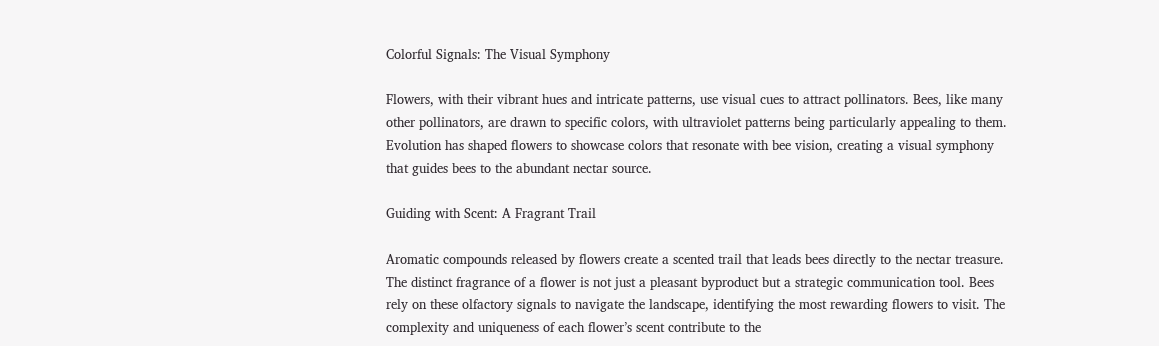Colorful Signals: The Visual Symphony

Flowers, with their vibrant hues and intricate patterns, use visual cues to attract pollinators. Bees, like many other pollinators, are drawn to specific colors, with ultraviolet patterns being particularly appealing to them. Evolution has shaped flowers to showcase colors that resonate with bee vision, creating a visual symphony that guides bees to the abundant nectar source.

Guiding with Scent: A Fragrant Trail

Aromatic compounds released by flowers create a scented trail that leads bees directly to the nectar treasure. The distinct fragrance of a flower is not just a pleasant byproduct but a strategic communication tool. Bees rely on these olfactory signals to navigate the landscape, identifying the most rewarding flowers to visit. The complexity and uniqueness of each flower’s scent contribute to the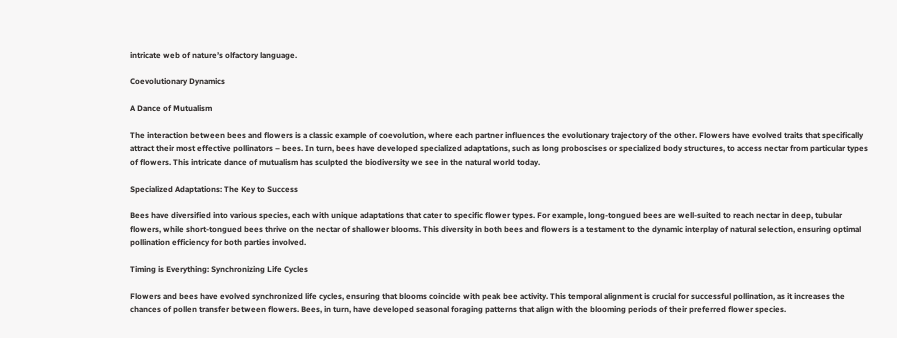intricate web of nature’s olfactory language.

Coevolutionary Dynamics

A Dance of Mutualism

The interaction between bees and flowers is a classic example of coevolution, where each partner influences the evolutionary trajectory of the other. Flowers have evolved traits that specifically attract their most effective pollinators – bees. In turn, bees have developed specialized adaptations, such as long proboscises or specialized body structures, to access nectar from particular types of flowers. This intricate dance of mutualism has sculpted the biodiversity we see in the natural world today.

Specialized Adaptations: The Key to Success

Bees have diversified into various species, each with unique adaptations that cater to specific flower types. For example, long-tongued bees are well-suited to reach nectar in deep, tubular flowers, while short-tongued bees thrive on the nectar of shallower blooms. This diversity in both bees and flowers is a testament to the dynamic interplay of natural selection, ensuring optimal pollination efficiency for both parties involved.

Timing is Everything: Synchronizing Life Cycles

Flowers and bees have evolved synchronized life cycles, ensuring that blooms coincide with peak bee activity. This temporal alignment is crucial for successful pollination, as it increases the chances of pollen transfer between flowers. Bees, in turn, have developed seasonal foraging patterns that align with the blooming periods of their preferred flower species.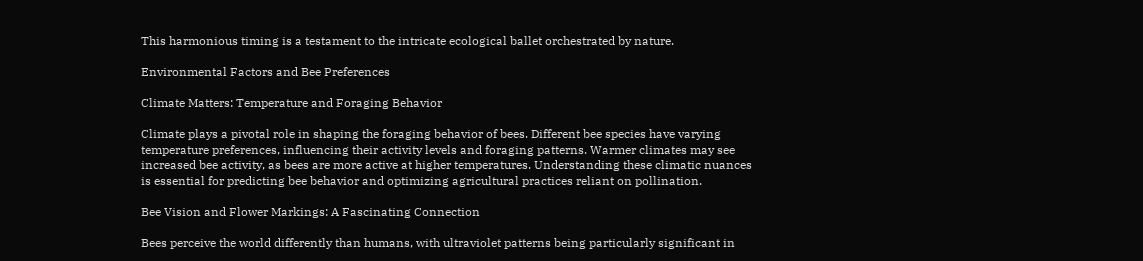This harmonious timing is a testament to the intricate ecological ballet orchestrated by nature.

Environmental Factors and Bee Preferences

Climate Matters: Temperature and Foraging Behavior

Climate plays a pivotal role in shaping the foraging behavior of bees. Different bee species have varying temperature preferences, influencing their activity levels and foraging patterns. Warmer climates may see increased bee activity, as bees are more active at higher temperatures. Understanding these climatic nuances is essential for predicting bee behavior and optimizing agricultural practices reliant on pollination.

Bee Vision and Flower Markings: A Fascinating Connection

Bees perceive the world differently than humans, with ultraviolet patterns being particularly significant in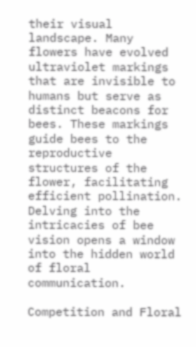their visual landscape. Many flowers have evolved ultraviolet markings that are invisible to humans but serve as distinct beacons for bees. These markings guide bees to the reproductive structures of the flower, facilitating efficient pollination. Delving into the intricacies of bee vision opens a window into the hidden world of floral communication.

Competition and Floral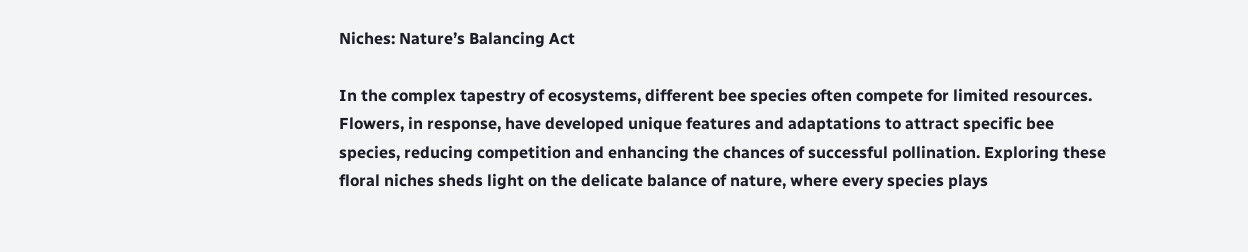Niches: Nature’s Balancing Act

In the complex tapestry of ecosystems, different bee species often compete for limited resources. Flowers, in response, have developed unique features and adaptations to attract specific bee species, reducing competition and enhancing the chances of successful pollination. Exploring these floral niches sheds light on the delicate balance of nature, where every species plays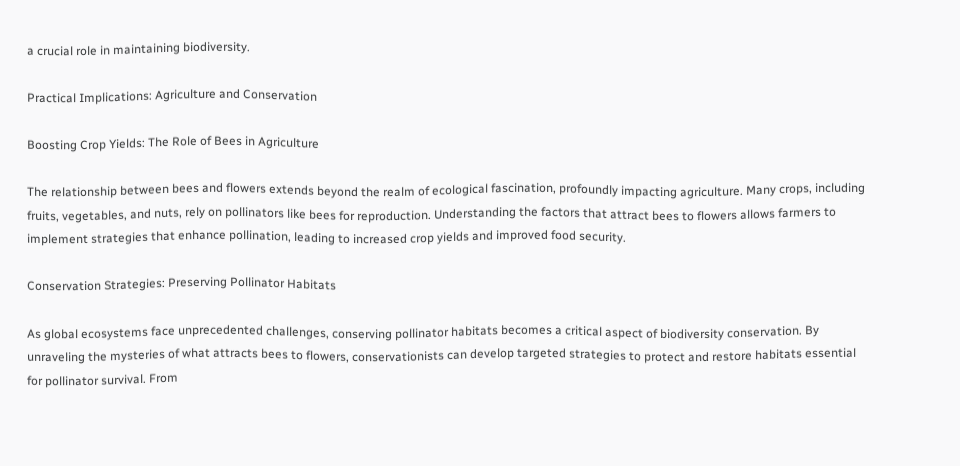a crucial role in maintaining biodiversity.

Practical Implications: Agriculture and Conservation

Boosting Crop Yields: The Role of Bees in Agriculture

The relationship between bees and flowers extends beyond the realm of ecological fascination, profoundly impacting agriculture. Many crops, including fruits, vegetables, and nuts, rely on pollinators like bees for reproduction. Understanding the factors that attract bees to flowers allows farmers to implement strategies that enhance pollination, leading to increased crop yields and improved food security.

Conservation Strategies: Preserving Pollinator Habitats

As global ecosystems face unprecedented challenges, conserving pollinator habitats becomes a critical aspect of biodiversity conservation. By unraveling the mysteries of what attracts bees to flowers, conservationists can develop targeted strategies to protect and restore habitats essential for pollinator survival. From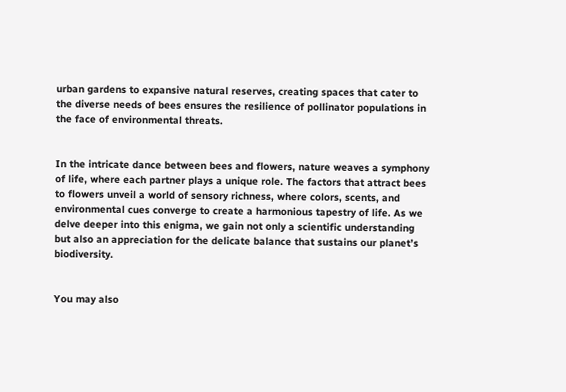urban gardens to expansive natural reserves, creating spaces that cater to the diverse needs of bees ensures the resilience of pollinator populations in the face of environmental threats.


In the intricate dance between bees and flowers, nature weaves a symphony of life, where each partner plays a unique role. The factors that attract bees to flowers unveil a world of sensory richness, where colors, scents, and environmental cues converge to create a harmonious tapestry of life. As we delve deeper into this enigma, we gain not only a scientific understanding but also an appreciation for the delicate balance that sustains our planet’s biodiversity.


You may also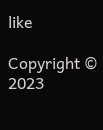like

Copyright © 2023